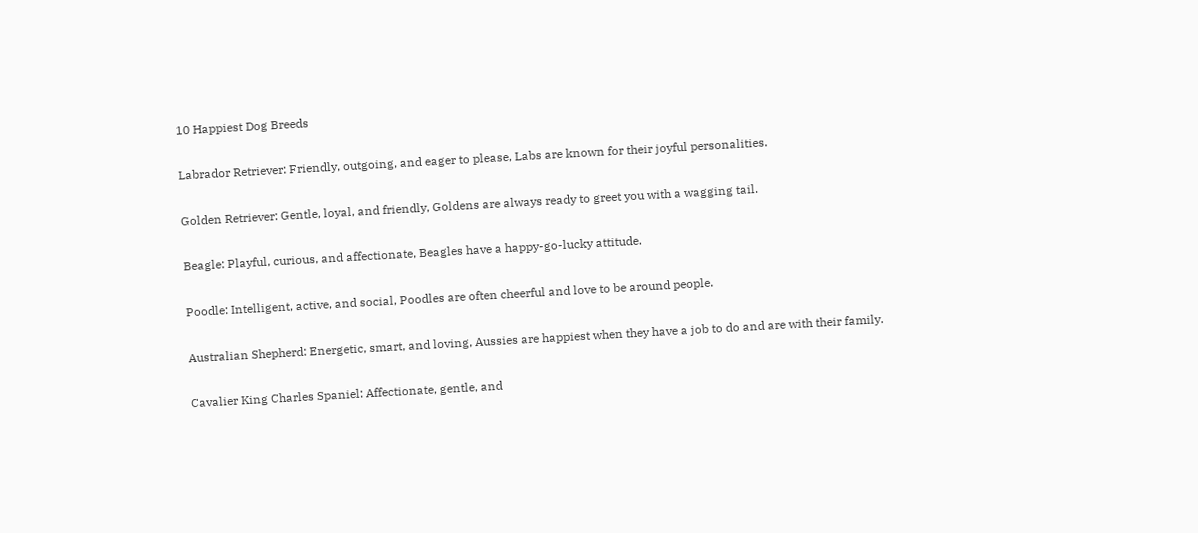10 Happiest Dog Breeds

Labrador Retriever: Friendly, outgoing, and eager to please, Labs are known for their joyful personalities.

Golden Retriever: Gentle, loyal, and friendly, Goldens are always ready to greet you with a wagging tail.

Beagle: Playful, curious, and affectionate, Beagles have a happy-go-lucky attitude.

Poodle: Intelligent, active, and social, Poodles are often cheerful and love to be around people.

Australian Shepherd: Energetic, smart, and loving, Aussies are happiest when they have a job to do and are with their family.

Cavalier King Charles Spaniel: Affectionate, gentle, and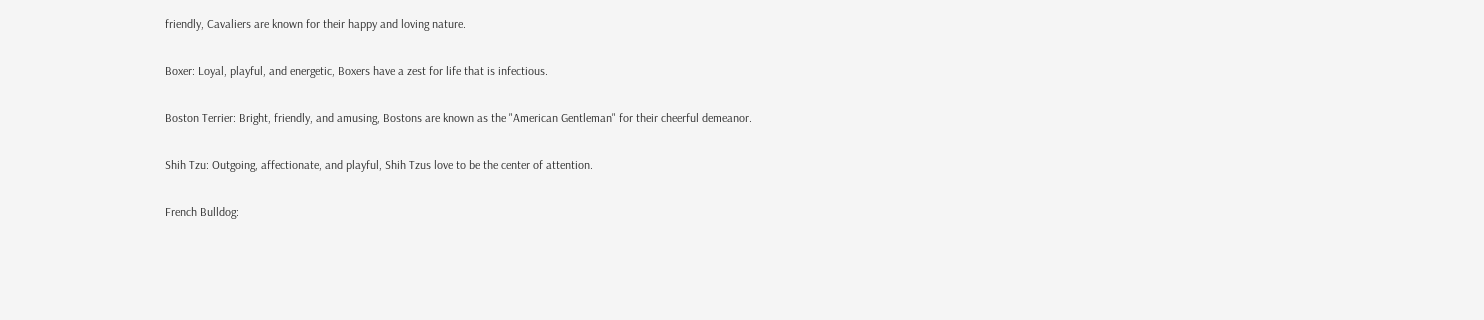friendly, Cavaliers are known for their happy and loving nature.

Boxer: Loyal, playful, and energetic, Boxers have a zest for life that is infectious.

Boston Terrier: Bright, friendly, and amusing, Bostons are known as the "American Gentleman" for their cheerful demeanor.

Shih Tzu: Outgoing, affectionate, and playful, Shih Tzus love to be the center of attention.

French Bulldog: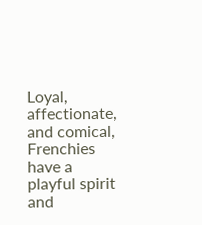Loyal, affectionate, and comical, Frenchies have a playful spirit and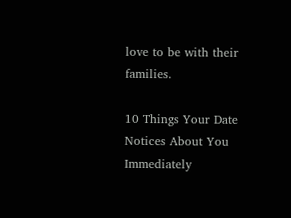love to be with their families.

10 Things Your Date Notices About You Immediately